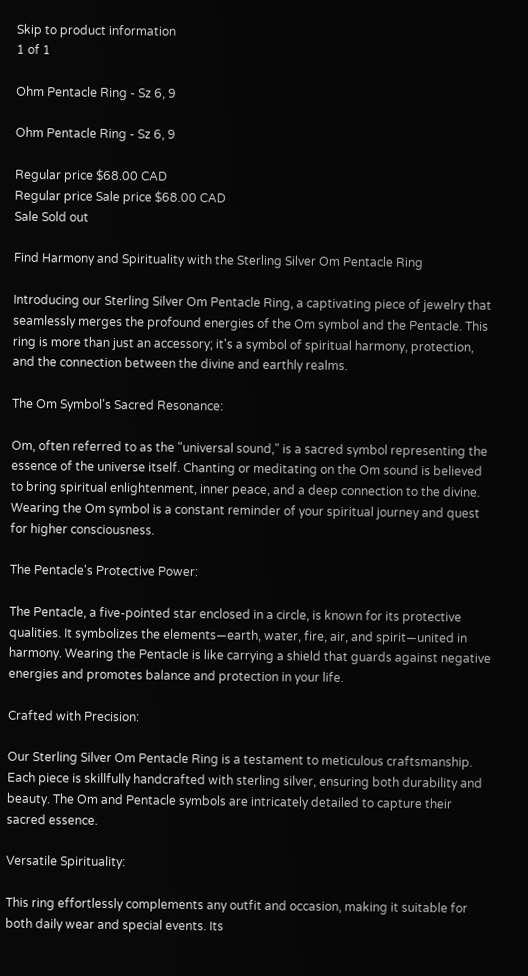Skip to product information
1 of 1

Ohm Pentacle Ring - Sz 6, 9

Ohm Pentacle Ring - Sz 6, 9

Regular price $68.00 CAD
Regular price Sale price $68.00 CAD
Sale Sold out

Find Harmony and Spirituality with the Sterling Silver Om Pentacle Ring

Introducing our Sterling Silver Om Pentacle Ring, a captivating piece of jewelry that seamlessly merges the profound energies of the Om symbol and the Pentacle. This ring is more than just an accessory; it's a symbol of spiritual harmony, protection, and the connection between the divine and earthly realms.

The Om Symbol's Sacred Resonance:

Om, often referred to as the "universal sound," is a sacred symbol representing the essence of the universe itself. Chanting or meditating on the Om sound is believed to bring spiritual enlightenment, inner peace, and a deep connection to the divine. Wearing the Om symbol is a constant reminder of your spiritual journey and quest for higher consciousness.

The Pentacle's Protective Power:

The Pentacle, a five-pointed star enclosed in a circle, is known for its protective qualities. It symbolizes the elements—earth, water, fire, air, and spirit—united in harmony. Wearing the Pentacle is like carrying a shield that guards against negative energies and promotes balance and protection in your life.

Crafted with Precision:

Our Sterling Silver Om Pentacle Ring is a testament to meticulous craftsmanship. Each piece is skillfully handcrafted with sterling silver, ensuring both durability and beauty. The Om and Pentacle symbols are intricately detailed to capture their sacred essence.

Versatile Spirituality:

This ring effortlessly complements any outfit and occasion, making it suitable for both daily wear and special events. Its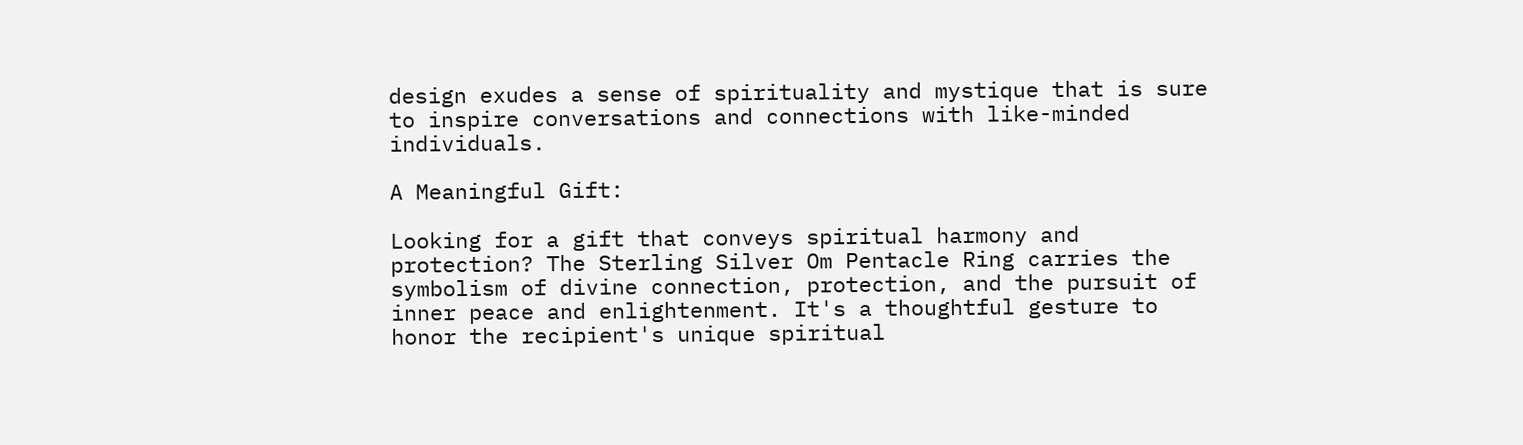design exudes a sense of spirituality and mystique that is sure to inspire conversations and connections with like-minded individuals.

A Meaningful Gift:

Looking for a gift that conveys spiritual harmony and protection? The Sterling Silver Om Pentacle Ring carries the symbolism of divine connection, protection, and the pursuit of inner peace and enlightenment. It's a thoughtful gesture to honor the recipient's unique spiritual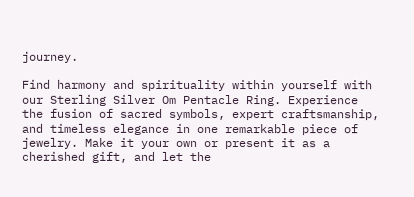journey.

Find harmony and spirituality within yourself with our Sterling Silver Om Pentacle Ring. Experience the fusion of sacred symbols, expert craftsmanship, and timeless elegance in one remarkable piece of jewelry. Make it your own or present it as a cherished gift, and let the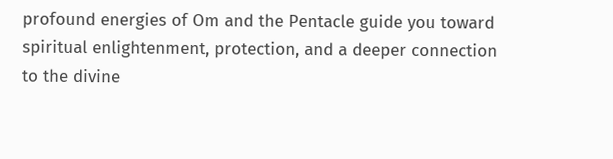profound energies of Om and the Pentacle guide you toward spiritual enlightenment, protection, and a deeper connection to the divine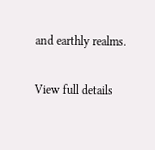and earthly realms.

View full details